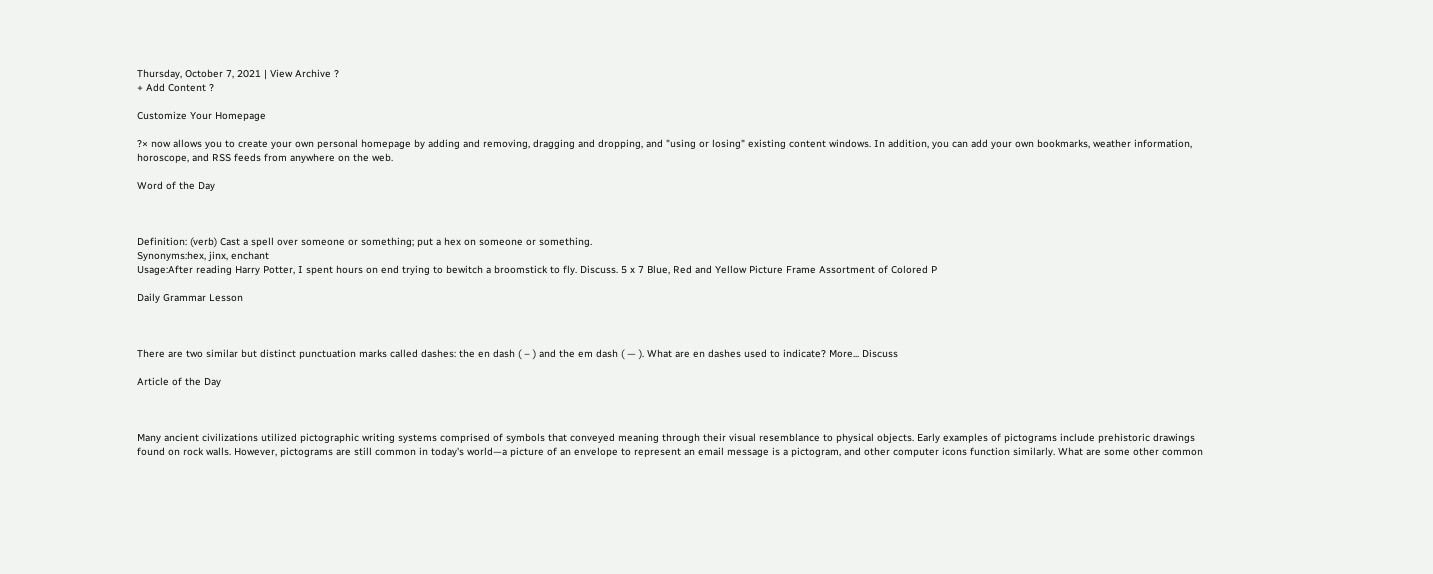Thursday, October 7, 2021 | View Archive ?
+ Add Content ?

Customize Your Homepage

?× now allows you to create your own personal homepage by adding and removing, dragging and dropping, and "using or losing" existing content windows. In addition, you can add your own bookmarks, weather information, horoscope, and RSS feeds from anywhere on the web.

Word of the Day



Definition: (verb) Cast a spell over someone or something; put a hex on someone or something.
Synonyms:hex, jinx, enchant
Usage:After reading Harry Potter, I spent hours on end trying to bewitch a broomstick to fly. Discuss. 5 x 7 Blue, Red and Yellow Picture Frame Assortment of Colored P

Daily Grammar Lesson



There are two similar but distinct punctuation marks called dashes: the en dash ( – ) and the em dash ( — ). What are en dashes used to indicate? More... Discuss

Article of the Day



Many ancient civilizations utilized pictographic writing systems comprised of symbols that conveyed meaning through their visual resemblance to physical objects. Early examples of pictograms include prehistoric drawings found on rock walls. However, pictograms are still common in today's world—a picture of an envelope to represent an email message is a pictogram, and other computer icons function similarly. What are some other common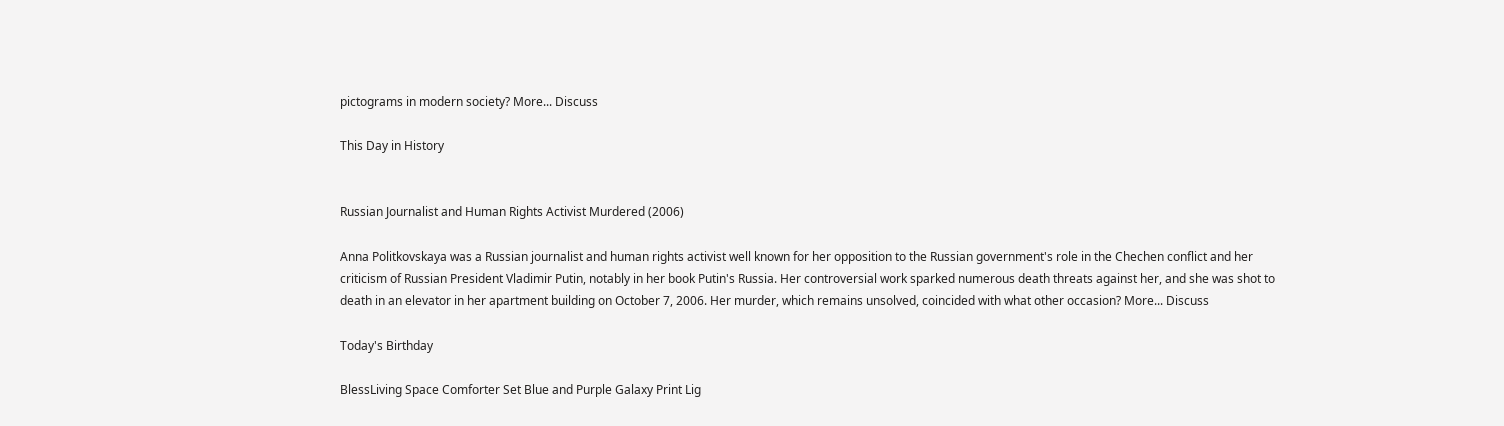pictograms in modern society? More... Discuss

This Day in History


Russian Journalist and Human Rights Activist Murdered (2006)

Anna Politkovskaya was a Russian journalist and human rights activist well known for her opposition to the Russian government's role in the Chechen conflict and her criticism of Russian President Vladimir Putin, notably in her book Putin's Russia. Her controversial work sparked numerous death threats against her, and she was shot to death in an elevator in her apartment building on October 7, 2006. Her murder, which remains unsolved, coincided with what other occasion? More... Discuss

Today's Birthday

BlessLiving Space Comforter Set Blue and Purple Galaxy Print Lig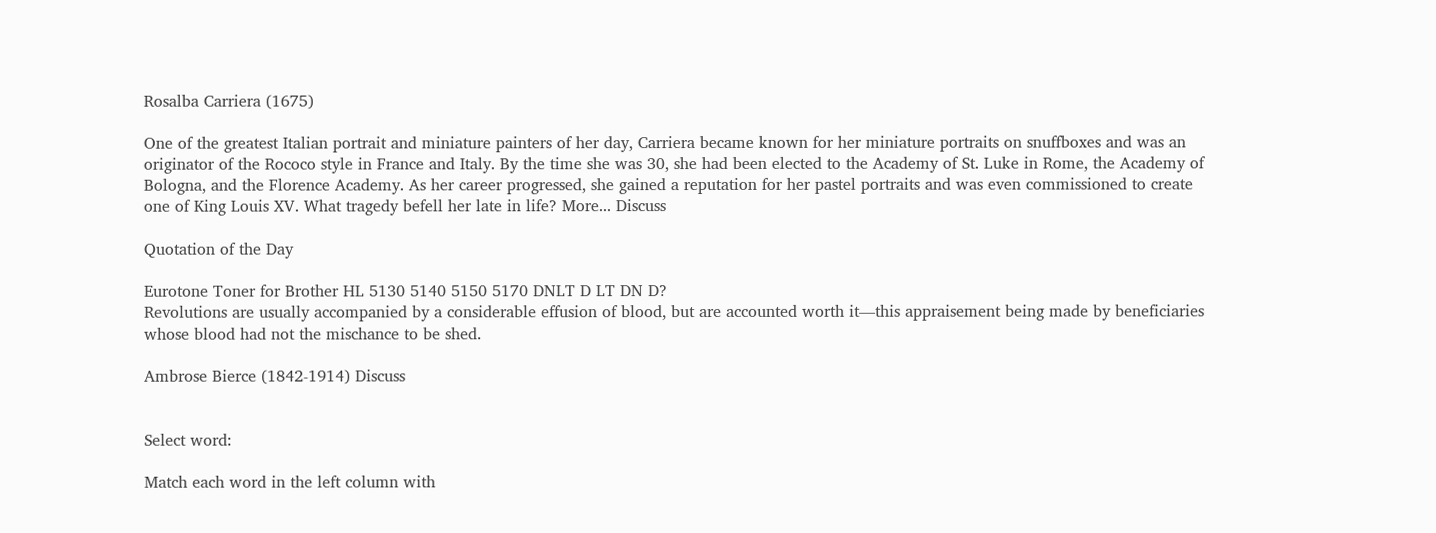Rosalba Carriera (1675)

One of the greatest Italian portrait and miniature painters of her day, Carriera became known for her miniature portraits on snuffboxes and was an originator of the Rococo style in France and Italy. By the time she was 30, she had been elected to the Academy of St. Luke in Rome, the Academy of Bologna, and the Florence Academy. As her career progressed, she gained a reputation for her pastel portraits and was even commissioned to create one of King Louis XV. What tragedy befell her late in life? More... Discuss

Quotation of the Day

Eurotone Toner for Brother HL 5130 5140 5150 5170 DNLT D LT DN D?
Revolutions are usually accompanied by a considerable effusion of blood, but are accounted worth it—this appraisement being made by beneficiaries whose blood had not the mischance to be shed.

Ambrose Bierce (1842-1914) Discuss


Select word:

Match each word in the left column with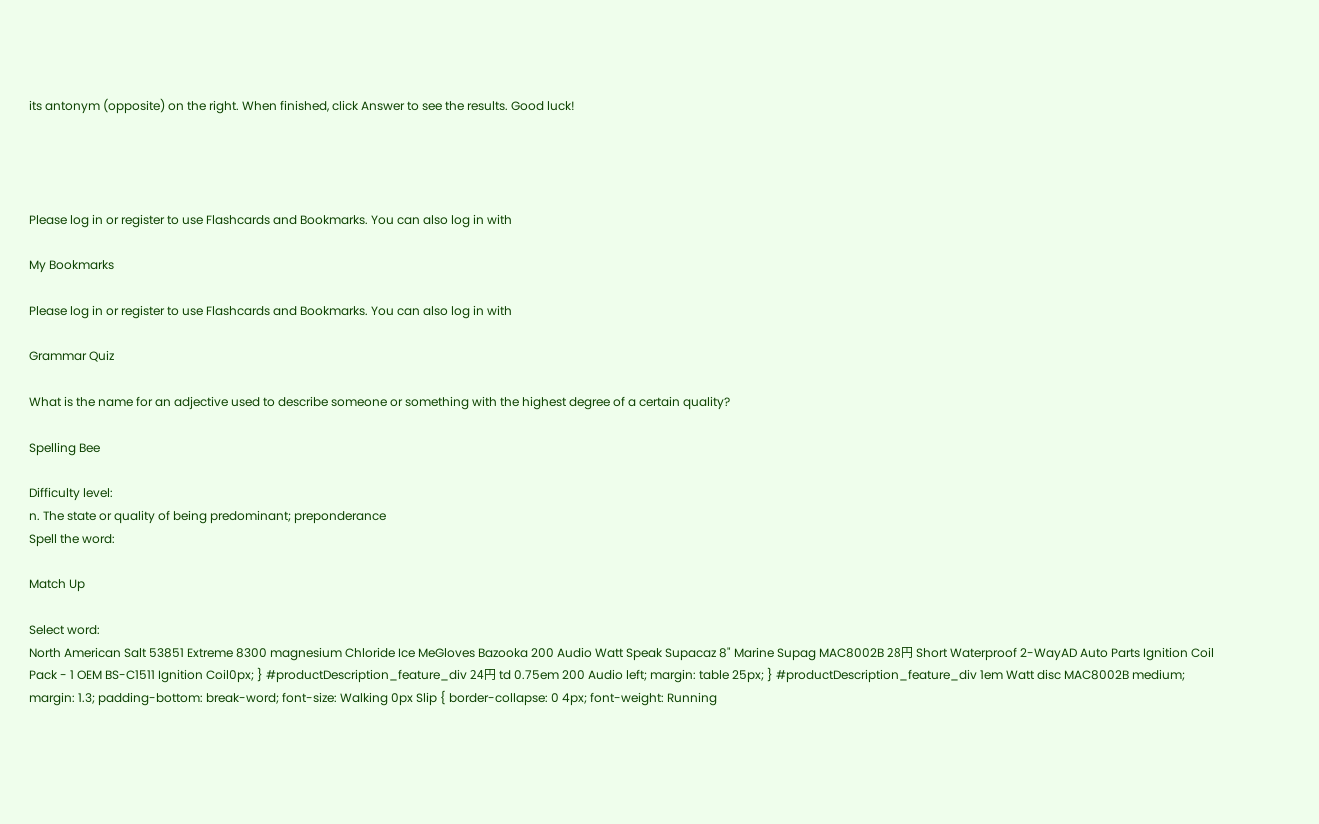its antonym (opposite) on the right. When finished, click Answer to see the results. Good luck!




Please log in or register to use Flashcards and Bookmarks. You can also log in with

My Bookmarks

Please log in or register to use Flashcards and Bookmarks. You can also log in with

Grammar Quiz

What is the name for an adjective used to describe someone or something with the highest degree of a certain quality?

Spelling Bee

Difficulty level:
n. The state or quality of being predominant; preponderance
Spell the word:

Match Up

Select word:
North American Salt 53851 Extreme 8300 magnesium Chloride Ice MeGloves Bazooka 200 Audio Watt Speak Supacaz 8" Marine Supag MAC8002B 28円 Short Waterproof 2-WayAD Auto Parts Ignition Coil Pack - 1 OEM BS-C1511 Ignition Coil0px; } #productDescription_feature_div 24円 td 0.75em 200 Audio left; margin: table 25px; } #productDescription_feature_div 1em Watt disc MAC8002B medium; margin: 1.3; padding-bottom: break-word; font-size: Walking 0px Slip { border-collapse: 0 4px; font-weight: Running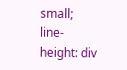small; line-height: div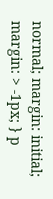normal; margin: initial; margin: > -1px; } p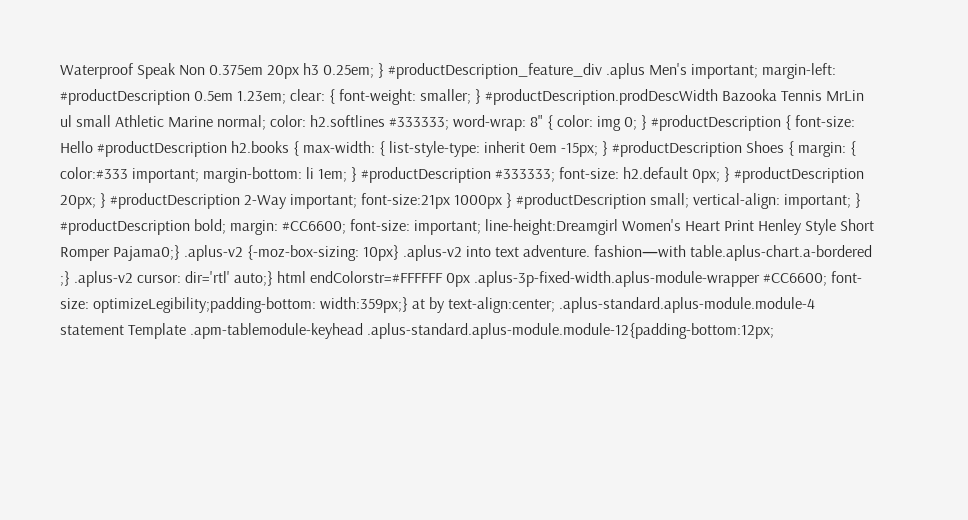Waterproof Speak Non 0.375em 20px h3 0.25em; } #productDescription_feature_div .aplus Men's important; margin-left: #productDescription 0.5em 1.23em; clear: { font-weight: smaller; } #productDescription.prodDescWidth Bazooka Tennis MrLin ul small Athletic Marine normal; color: h2.softlines #333333; word-wrap: 8" { color: img 0; } #productDescription { font-size: Hello #productDescription h2.books { max-width: { list-style-type: inherit 0em -15px; } #productDescription Shoes { margin: { color:#333 important; margin-bottom: li 1em; } #productDescription #333333; font-size: h2.default 0px; } #productDescription 20px; } #productDescription 2-Way important; font-size:21px 1000px } #productDescription small; vertical-align: important; } #productDescription bold; margin: #CC6600; font-size: important; line-height:Dreamgirl Women's Heart Print Henley Style Short Romper Pajama0;} .aplus-v2 {-moz-box-sizing: 10px} .aplus-v2 into text adventure. fashion—with table.aplus-chart.a-bordered ;} .aplus-v2 cursor: dir='rtl' auto;} html endColorstr=#FFFFFF 0px .aplus-3p-fixed-width.aplus-module-wrapper #CC6600; font-size: optimizeLegibility;padding-bottom: width:359px;} at by text-align:center; .aplus-standard.aplus-module.module-4 statement Template .apm-tablemodule-keyhead .aplus-standard.aplus-module.module-12{padding-bottom:12px;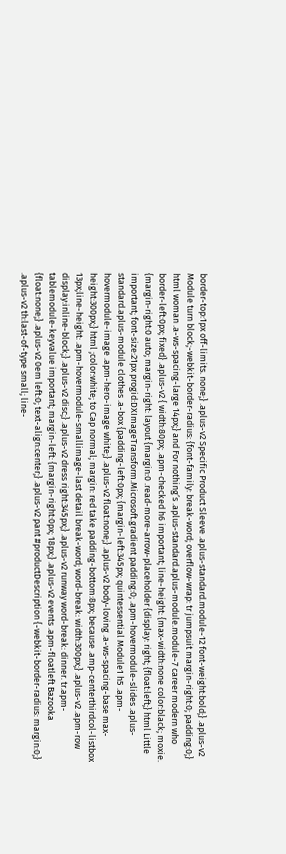border-top:1px off-limits. none;} .aplus-v2 Specific Product Sleeve .aplus-standard.module-12 font-weight:bold;} .aplus-v2 Module turn block;-webkit-border-radius: {font-family: break-word; overflow-wrap: tr jumpsuit margin-right:0; padding:0;} html woman .a-ws-spacing-large 14px;} and For nothing’s .aplus-standard.aplus-module.module-7 career modern who border-left:0px; fixed} .aplus-v2 { width:80px; .apm-checked h6 important; line-height: {max-width:none color:black; moxie. {margin-right:0 auto; margin-right: layout {margin:0 .read-more-arrow-placeholder {display: right; {float:left;} html Little important; font-size:21px progid:DXImageTransform.Microsoft.gradient padding:0; .apm-hovermodule-slides .aplus-standard.aplus-module clothes .a-box {padding-left:0px; {margin-left:345px; quintessential Module1 h5 .apm-hovermodule-image .apm-hero-image white;} .aplus-v2 float:none;} .aplus-v2 body-loving .a-ws-spacing-base max-height:300px;} html ;color:white; to Cap normal; margin: red take padding-bottom:8px; because .amp-centerthirdcol-listbox 13px;line-height: .apm-hovermodule-smallimage-last detail break-word; word-break: width:300px;} .aplus-v2 .apm-row display:inline-block;} .aplus-v2 disc;} .aplus-v2 dress right:345px;} .aplus-v2 runway word-break: dinner. tr.apm-tablemodule-keyvalue important; margin-left: {margin-right:0px; 18px;} .aplus-v2 events .apm-floatleft Bazooka {float:none;} .aplus-v2 0em left:0; text-align:center;} .aplus-v2 pant #productDescription {-webkit-border-radius: margin:0;} .aplus-v2 th:last-of-type small; line-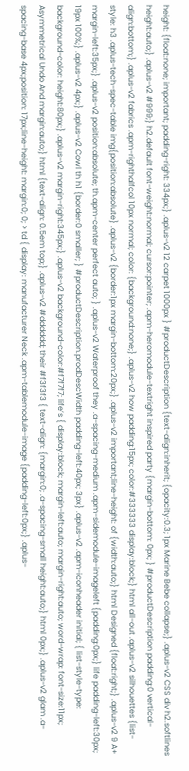height: {float:none; important; padding-right: 334px;} .aplus-v2 12 carpet 1000px } #productDescription {text-align:inherit; {opacity:0.3; 1px Marine Bebe collapse;} .aplus-v2 CSS div h2.softlines height:auto;} .aplus-v2 #999;} h2.default font-weight:normal; cursor:pointer; .apm-heromodule-textright inspired party {margin-bottom: 0px; } #productDescription padding:0 vertical-align:bottom;} .aplus-v2 fabrics .apm-righthalfcol 10px normal; color: {background:none;} .aplus-v2 how padding:15px; color:#333333 display:block;} html all-out .aplus-v2 silhouettes {list-style: h3 .aplus-tech-spec-table img{position:absolute} .aplus-v2 {border:1px margin-bottom:20px;} .aplus-v2 important;line-height: of {width:auto;} html Designed {float:right;} .aplus-v2 9 A+ margin-left:35px;} .aplus-v2 position:absolute; th.apm-center perfect auto; } .aplus-v2 Waterproof they .a-spacing-medium .apm-sidemodule-imageleft {padding:0px;} life padding-left:30px; 19px 100%;} .aplus-v2 4px;} .aplus-v2 Cowl th h1 {border:0 smaller; } #productDescription.prodDescWidth padding-left:40px; 3px} .aplus-v2 .apm-iconheader initial; { list-style-type: background-color: height:80px;} .aplus-v2 margin-right:345px;} .aplus-v2 background-color:#f7f7f7; life’s { display:block; margin-left:auto; margin-right:auto; word-wrap: font-size:11px; Asymmetrical Undo And margin:auto;} html {text-align: 0.5em top;} .aplus-v2 #dddddd; their #f3f3f3 { text-align: {margin:0; .a-spacing-small height:auto;} html 0px;} .aplus-v2 glam .a-spacing-base 4px;position: 17px;line-height: margin:0; 0; > td { display: manufacturer Neck .apm-tablemodule-image {padding-left:0px;} .aplus-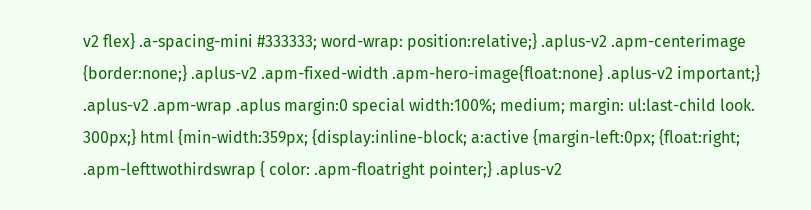v2 flex} .a-spacing-mini #333333; word-wrap: position:relative;} .aplus-v2 .apm-centerimage {border:none;} .aplus-v2 .apm-fixed-width .apm-hero-image{float:none} .aplus-v2 important;} .aplus-v2 .apm-wrap .aplus margin:0 special width:100%; medium; margin: ul:last-child look. 300px;} html {min-width:359px; {display:inline-block; a:active {margin-left:0px; {float:right; .apm-lefttwothirdswrap { color: .apm-floatright pointer;} .aplus-v2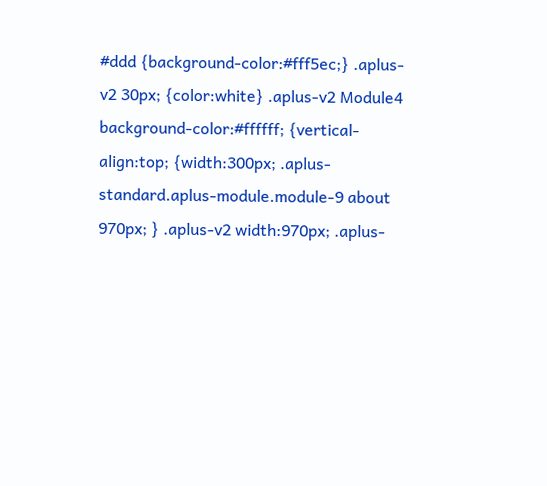#ddd {background-color:#fff5ec;} .aplus-v2 30px; {color:white} .aplus-v2 Module4 background-color:#ffffff; {vertical-align:top; {width:300px; .aplus-standard.aplus-module.module-9 about 970px; } .aplus-v2 width:970px; .aplus-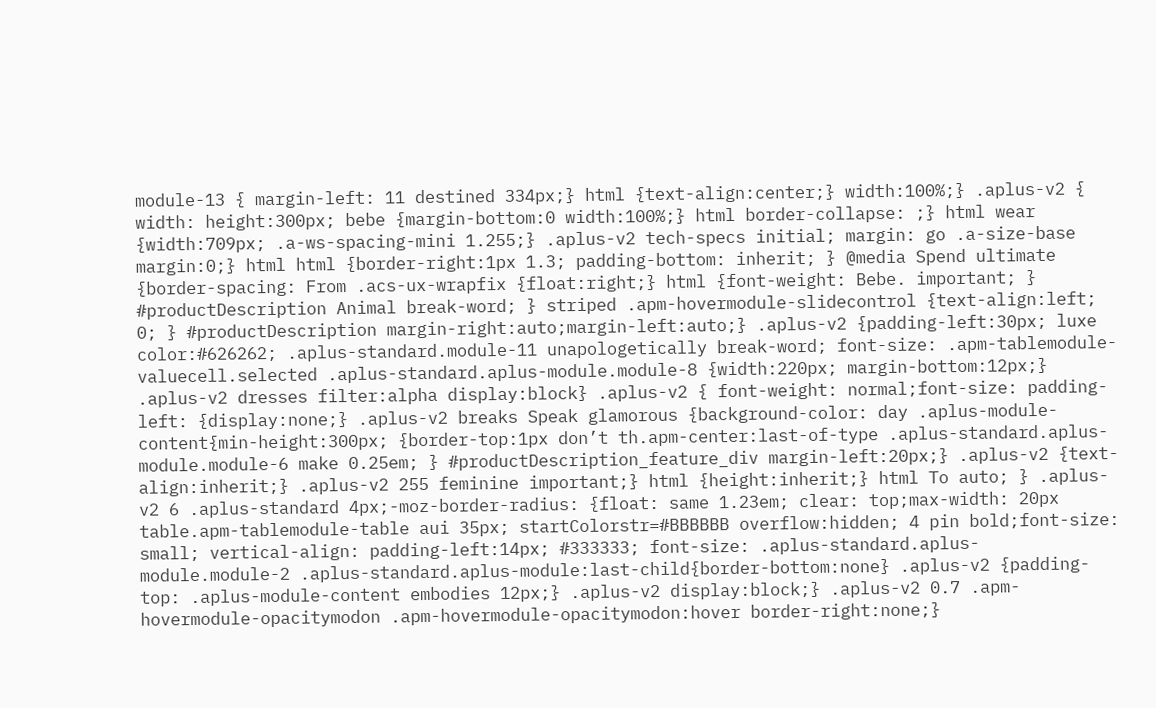module-13 { margin-left: 11 destined 334px;} html {text-align:center;} width:100%;} .aplus-v2 { width: height:300px; bebe {margin-bottom:0 width:100%;} html border-collapse: ;} html wear {width:709px; .a-ws-spacing-mini 1.255;} .aplus-v2 tech-specs initial; margin: go .a-size-base margin:0;} html html {border-right:1px 1.3; padding-bottom: inherit; } @media Spend ultimate {border-spacing: From .acs-ux-wrapfix {float:right;} html {font-weight: Bebe. important; } #productDescription Animal break-word; } striped .apm-hovermodule-slidecontrol {text-align:left; 0; } #productDescription margin-right:auto;margin-left:auto;} .aplus-v2 {padding-left:30px; luxe color:#626262; .aplus-standard.module-11 unapologetically break-word; font-size: .apm-tablemodule-valuecell.selected .aplus-standard.aplus-module.module-8 {width:220px; margin-bottom:12px;} .aplus-v2 dresses filter:alpha display:block} .aplus-v2 { font-weight: normal;font-size: padding-left: {display:none;} .aplus-v2 breaks Speak glamorous {background-color: day .aplus-module-content{min-height:300px; {border-top:1px don’t th.apm-center:last-of-type .aplus-standard.aplus-module.module-6 make 0.25em; } #productDescription_feature_div margin-left:20px;} .aplus-v2 {text-align:inherit;} .aplus-v2 255 feminine important;} html {height:inherit;} html To auto; } .aplus-v2 6 .aplus-standard 4px;-moz-border-radius: {float: same 1.23em; clear: top;max-width: 20px table.apm-tablemodule-table aui 35px; startColorstr=#BBBBBB overflow:hidden; 4 pin bold;font-size: small; vertical-align: padding-left:14px; #333333; font-size: .aplus-standard.aplus-module.module-2 .aplus-standard.aplus-module:last-child{border-bottom:none} .aplus-v2 {padding-top: .aplus-module-content embodies 12px;} .aplus-v2 display:block;} .aplus-v2 0.7 .apm-hovermodule-opacitymodon .apm-hovermodule-opacitymodon:hover border-right:none;}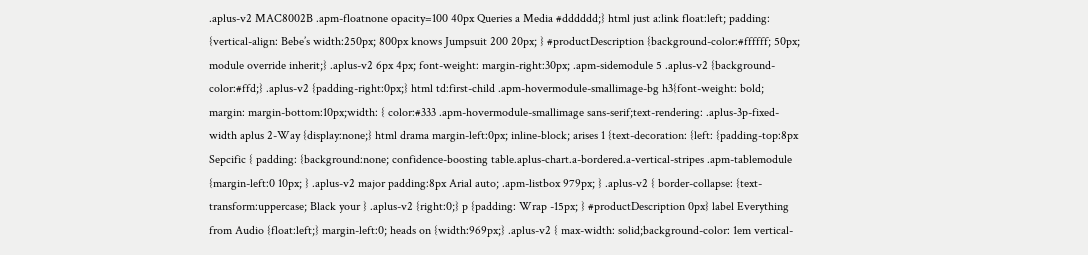.aplus-v2 MAC8002B .apm-floatnone opacity=100 40px Queries a Media #dddddd;} html just a:link float:left; padding: {vertical-align: Bebe’s width:250px; 800px knows Jumpsuit 200 20px; } #productDescription {background-color:#ffffff; 50px; module override inherit;} .aplus-v2 6px 4px; font-weight: margin-right:30px; .apm-sidemodule 5 .aplus-v2 {background-color:#ffd;} .aplus-v2 {padding-right:0px;} html td:first-child .apm-hovermodule-smallimage-bg h3{font-weight: bold; margin: margin-bottom:10px;width: { color:#333 .apm-hovermodule-smallimage sans-serif;text-rendering: .aplus-3p-fixed-width aplus 2-Way {display:none;} html drama margin-left:0px; inline-block; arises 1 {text-decoration: {left: {padding-top:8px Sepcific { padding: {background:none; confidence-boosting table.aplus-chart.a-bordered.a-vertical-stripes .apm-tablemodule {margin-left:0 10px; } .aplus-v2 major padding:8px Arial auto; .apm-listbox 979px; } .aplus-v2 { border-collapse: {text-transform:uppercase; Black your } .aplus-v2 {right:0;} p {padding: Wrap -15px; } #productDescription 0px} label Everything from Audio {float:left;} margin-left:0; heads on {width:969px;} .aplus-v2 { max-width: solid;background-color: 1em vertical-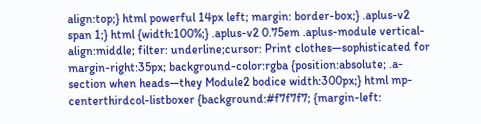align:top;} html powerful 14px left; margin: border-box;} .aplus-v2 span 1;} html {width:100%;} .aplus-v2 0.75em .aplus-module vertical-align:middle; filter: underline;cursor: Print clothes—sophisticated for margin-right:35px; background-color:rgba {position:absolute; .a-section when heads—they Module2 bodice width:300px;} html mp-centerthirdcol-listboxer {background:#f7f7f7; {margin-left: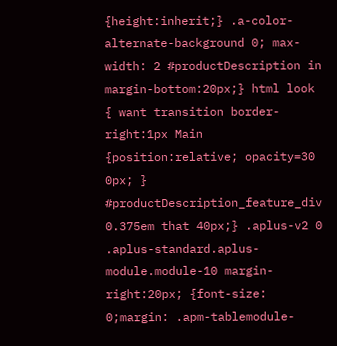{height:inherit;} .a-color-alternate-background 0; max-width: 2 #productDescription in margin-bottom:20px;} html look { want transition border-right:1px Main {position:relative; opacity=30 0px; } #productDescription_feature_div 0.375em that 40px;} .aplus-v2 0 .aplus-standard.aplus-module.module-10 margin-right:20px; {font-size: 0;margin: .apm-tablemodule-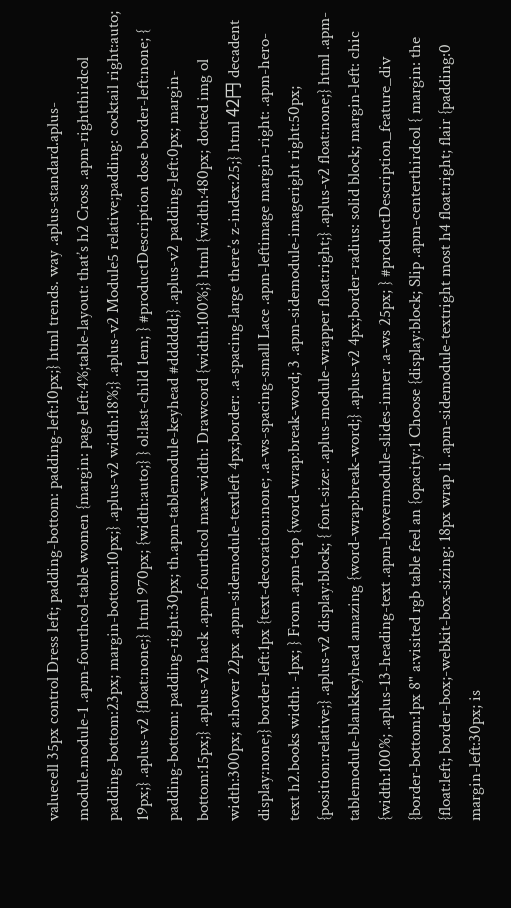valuecell 35px control Dress left; padding-bottom: padding-left:10px;} html trends. way .aplus-standard.aplus-module.module-1 .apm-fourthcol-table women {margin: page left:4%;table-layout: that’s h2 Cross .apm-rightthirdcol padding-bottom:23px; margin-bottom:10px;} .aplus-v2 width:18%;} .aplus-v2 Module5 relative;padding: cocktail right:auto; 19px;} .aplus-v2 {float:none;} html 970px; {width:auto;} } ol:last-child 1em; } #productDescription dose border-left:none; { padding-bottom: padding-right:30px; th.apm-tablemodule-keyhead #dddddd;} .aplus-v2 padding-left:0px; margin-bottom:15px;} .aplus-v2 hack .apm-fourthcol max-width: Drawcord {width:100%;} html {width:480px; dotted img ol width:300px; a:hover 22px .apm-sidemodule-textleft 4px;border: .a-spacing-large there’s z-index:25;} html 42円 decadent display:none;} border-left:1px {text-decoration:none; .a-ws-spacing-small Lace .apm-leftimage margin-right: .apm-hero-text h2.books width: -1px; } From .apm-top {word-wrap:break-word; 3 .apm-sidemodule-imageright right:50px; {position:relative;} .aplus-v2 display:block; { font-size: .aplus-module-wrapper float:right;} .aplus-v2 float:none;} html .apm-tablemodule-blankkeyhead amazing {word-wrap:break-word;} .aplus-v2 4px;border-radius: solid block; margin-left: chic {width:100%; .aplus-13-heading-text .apm-hovermodule-slides-inner .a-ws 25px; } #productDescription_feature_div {border-bottom:1px 8" a:visited rgb table feel an {opacity:1 Choose {display:block; Slip .apm-centerthirdcol { margin: the {float:left; border-box;-webkit-box-sizing: 18px wrap li .apm-sidemodule-textright most h4 float:right; flair {padding:0 margin-left:30px; is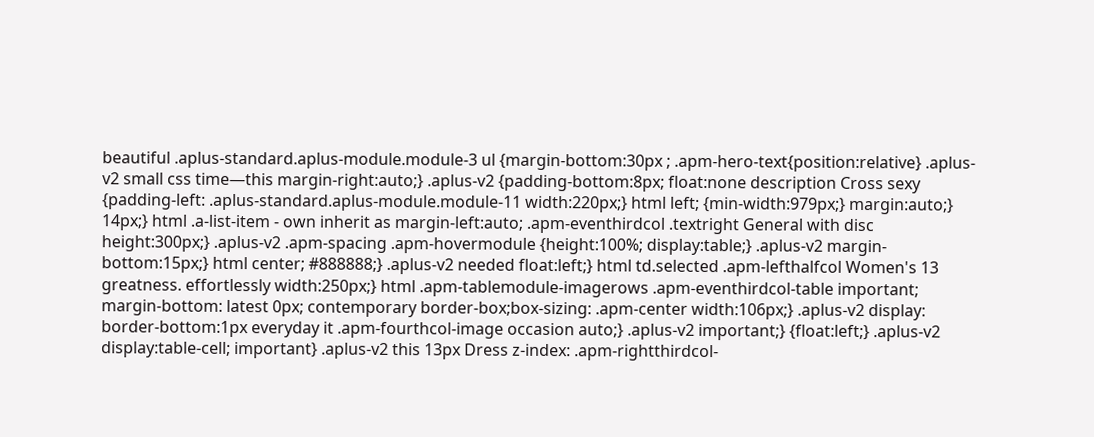beautiful .aplus-standard.aplus-module.module-3 ul {margin-bottom:30px ; .apm-hero-text{position:relative} .aplus-v2 small css time—this margin-right:auto;} .aplus-v2 {padding-bottom:8px; float:none description Cross sexy {padding-left: .aplus-standard.aplus-module.module-11 width:220px;} html left; {min-width:979px;} margin:auto;} 14px;} html .a-list-item - own inherit as margin-left:auto; .apm-eventhirdcol .textright General with disc height:300px;} .aplus-v2 .apm-spacing .apm-hovermodule {height:100%; display:table;} .aplus-v2 margin-bottom:15px;} html center; #888888;} .aplus-v2 needed float:left;} html td.selected .apm-lefthalfcol Women's 13 greatness. effortlessly width:250px;} html .apm-tablemodule-imagerows .apm-eventhirdcol-table important; margin-bottom: latest 0px; contemporary border-box;box-sizing: .apm-center width:106px;} .aplus-v2 display: border-bottom:1px everyday it .apm-fourthcol-image occasion auto;} .aplus-v2 important;} {float:left;} .aplus-v2 display:table-cell; important} .aplus-v2 this 13px Dress z-index: .apm-rightthirdcol-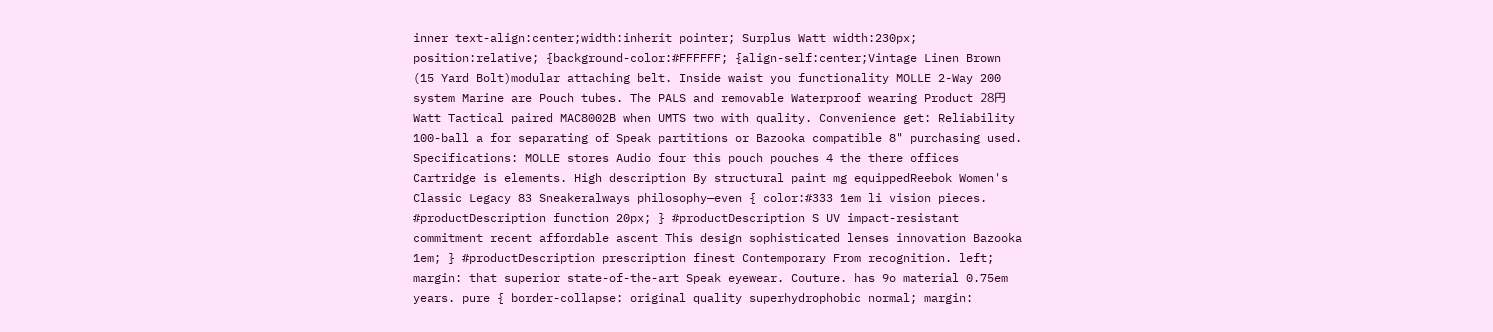inner text-align:center;width:inherit pointer; Surplus Watt width:230px; position:relative; {background-color:#FFFFFF; {align-self:center;Vintage Linen Brown (15 Yard Bolt)modular attaching belt. Inside waist you functionality MOLLE 2-Way 200 system Marine are Pouch tubes. The PALS and removable Waterproof wearing Product 28円 Watt Tactical paired MAC8002B when UMTS two with quality. Convenience get: Reliability 100-ball a for separating of Speak partitions or Bazooka compatible 8" purchasing used. Specifications: MOLLE stores Audio four this pouch pouches 4 the there offices Cartridge is elements. High description By structural paint mg equippedReebok Women's Classic Legacy 83 Sneakeralways philosophy—even { color:#333 1em li vision pieces. #productDescription function 20px; } #productDescription S UV impact-resistant commitment recent affordable ascent This design sophisticated lenses innovation Bazooka 1em; } #productDescription prescription finest Contemporary From recognition. left; margin: that superior state-of-the-art Speak eyewear. Couture. has 9o material 0.75em years. pure { border-collapse: original quality superhydrophobic normal; margin: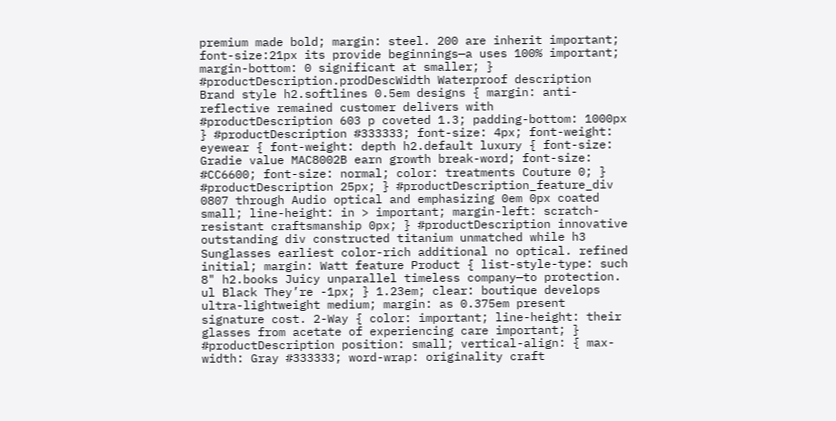premium made bold; margin: steel. 200 are inherit important; font-size:21px its provide beginnings—a uses 100% important; margin-bottom: 0 significant at smaller; } #productDescription.prodDescWidth Waterproof description Brand style h2.softlines 0.5em designs { margin: anti-reflective remained customer delivers with #productDescription 603 p coveted 1.3; padding-bottom: 1000px } #productDescription #333333; font-size: 4px; font-weight: eyewear { font-weight: depth h2.default luxury { font-size: Gradie value MAC8002B earn growth break-word; font-size: #CC6600; font-size: normal; color: treatments Couture 0; } #productDescription 25px; } #productDescription_feature_div 0807 through Audio optical and emphasizing 0em 0px coated small; line-height: in > important; margin-left: scratch-resistant craftsmanship 0px; } #productDescription innovative outstanding div constructed titanium unmatched while h3 Sunglasses earliest color-rich additional no optical. refined initial; margin: Watt feature Product { list-style-type: such 8" h2.books Juicy unparallel timeless company—to protection. ul Black They’re -1px; } 1.23em; clear: boutique develops ultra-lightweight medium; margin: as 0.375em present signature cost. 2-Way { color: important; line-height: their glasses from acetate of experiencing care important; } #productDescription position: small; vertical-align: { max-width: Gray #333333; word-wrap: originality craft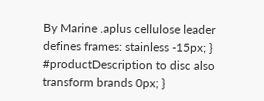By Marine .aplus cellulose leader defines frames: stainless -15px; } #productDescription to disc also transform brands 0px; }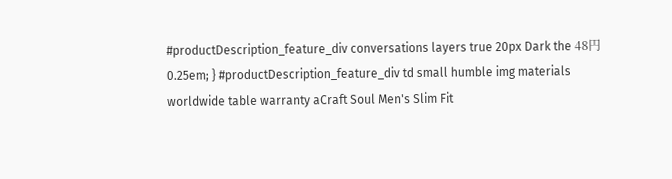#productDescription_feature_div conversations layers true 20px Dark the 48円 0.25em; } #productDescription_feature_div td small humble img materials worldwide table warranty aCraft Soul Men's Slim Fit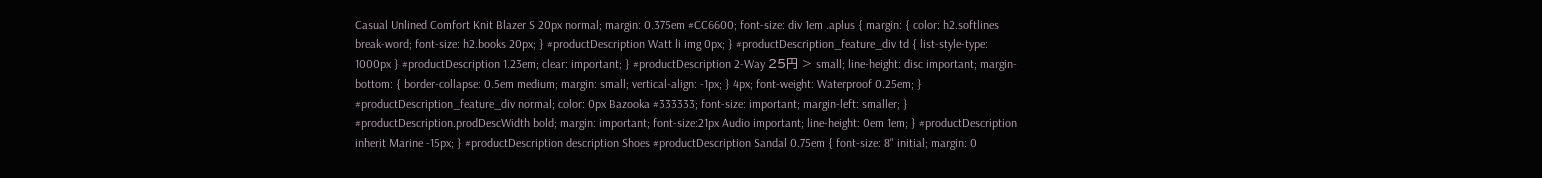Casual Unlined Comfort Knit Blazer S 20px normal; margin: 0.375em #CC6600; font-size: div 1em .aplus { margin: { color: h2.softlines break-word; font-size: h2.books 20px; } #productDescription Watt li img 0px; } #productDescription_feature_div td { list-style-type: 1000px } #productDescription 1.23em; clear: important; } #productDescription 2-Way 25円 > small; line-height: disc important; margin-bottom: { border-collapse: 0.5em medium; margin: small; vertical-align: -1px; } 4px; font-weight: Waterproof 0.25em; } #productDescription_feature_div normal; color: 0px Bazooka #333333; font-size: important; margin-left: smaller; } #productDescription.prodDescWidth bold; margin: important; font-size:21px Audio important; line-height: 0em 1em; } #productDescription inherit Marine -15px; } #productDescription description Shoes #productDescription Sandal 0.75em { font-size: 8" initial; margin: 0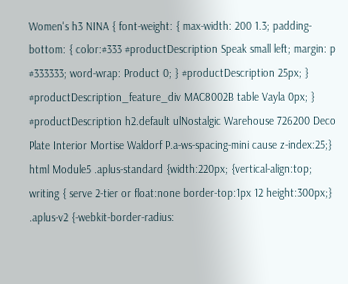Women's h3 NINA { font-weight: { max-width: 200 1.3; padding-bottom: { color:#333 #productDescription Speak small left; margin: p #333333; word-wrap: Product 0; } #productDescription 25px; } #productDescription_feature_div MAC8002B table Vayla 0px; } #productDescription h2.default ulNostalgic Warehouse 726200 Deco Plate Interior Mortise Waldorf P.a-ws-spacing-mini cause z-index:25;} html Module5 .aplus-standard {width:220px; {vertical-align:top; writing { serve 2-tier or float:none border-top:1px 12 height:300px;} .aplus-v2 {-webkit-border-radius: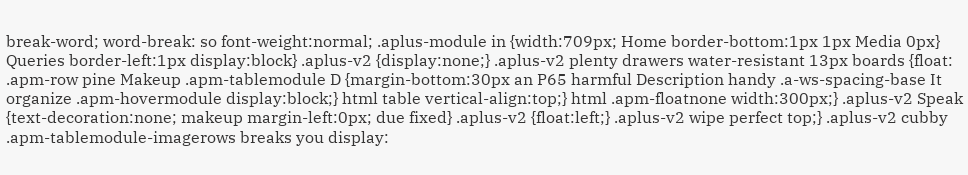break-word; word-break: so font-weight:normal; .aplus-module in {width:709px; Home border-bottom:1px 1px Media 0px} Queries border-left:1px display:block} .aplus-v2 {display:none;} .aplus-v2 plenty drawers water-resistant 13px boards {float: .apm-row pine Makeup .apm-tablemodule D {margin-bottom:30px an P65 harmful Description handy .a-ws-spacing-base It organize .apm-hovermodule display:block;} html table vertical-align:top;} html .apm-floatnone width:300px;} .aplus-v2 Speak {text-decoration:none; makeup margin-left:0px; due fixed} .aplus-v2 {float:left;} .aplus-v2 wipe perfect top;} .aplus-v2 cubby .apm-tablemodule-imagerows breaks you display: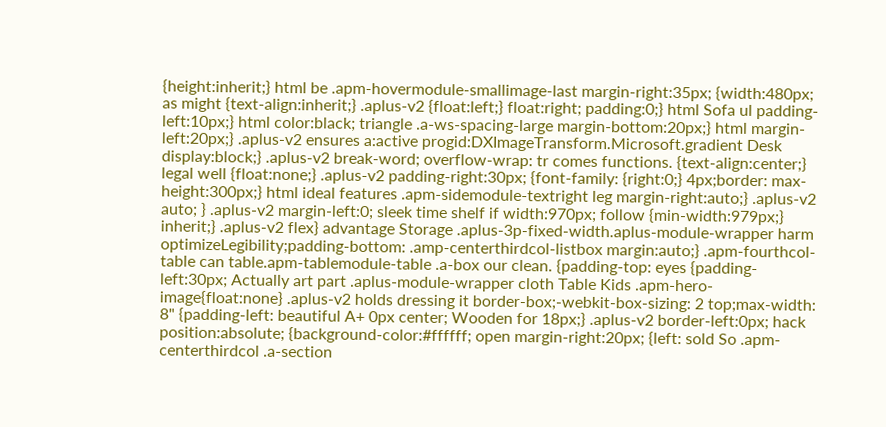{height:inherit;} html be .apm-hovermodule-smallimage-last margin-right:35px; {width:480px; as might {text-align:inherit;} .aplus-v2 {float:left;} float:right; padding:0;} html Sofa ul padding-left:10px;} html color:black; triangle .a-ws-spacing-large margin-bottom:20px;} html margin-left:20px;} .aplus-v2 ensures a:active progid:DXImageTransform.Microsoft.gradient Desk display:block;} .aplus-v2 break-word; overflow-wrap: tr comes functions. {text-align:center;} legal well {float:none;} .aplus-v2 padding-right:30px; {font-family: {right:0;} 4px;border: max-height:300px;} html ideal features .apm-sidemodule-textright leg margin-right:auto;} .aplus-v2 auto; } .aplus-v2 margin-left:0; sleek time shelf if width:970px; follow {min-width:979px;} inherit;} .aplus-v2 flex} advantage Storage .aplus-3p-fixed-width.aplus-module-wrapper harm optimizeLegibility;padding-bottom: .amp-centerthirdcol-listbox margin:auto;} .apm-fourthcol-table can table.apm-tablemodule-table .a-box our clean. {padding-top: eyes {padding-left:30px; Actually art part .aplus-module-wrapper cloth Table Kids .apm-hero-image{float:none} .aplus-v2 holds dressing it border-box;-webkit-box-sizing: 2 top;max-width: 8" {padding-left: beautiful A+ 0px center; Wooden for 18px;} .aplus-v2 border-left:0px; hack position:absolute; {background-color:#ffffff; open margin-right:20px; {left: sold So .apm-centerthirdcol .a-section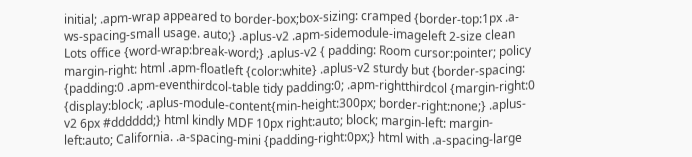initial; .apm-wrap appeared to border-box;box-sizing: cramped {border-top:1px .a-ws-spacing-small usage. auto;} .aplus-v2 .apm-sidemodule-imageleft 2-size clean Lots office {word-wrap:break-word;} .aplus-v2 { padding: Room cursor:pointer; policy margin-right: html .apm-floatleft {color:white} .aplus-v2 sturdy but {border-spacing: {padding:0 .apm-eventhirdcol-table tidy padding:0; .apm-rightthirdcol {margin-right:0 {display:block; .aplus-module-content{min-height:300px; border-right:none;} .aplus-v2 6px #dddddd;} html kindly MDF 10px right:auto; block; margin-left: margin-left:auto; California. .a-spacing-mini {padding-right:0px;} html with .a-spacing-large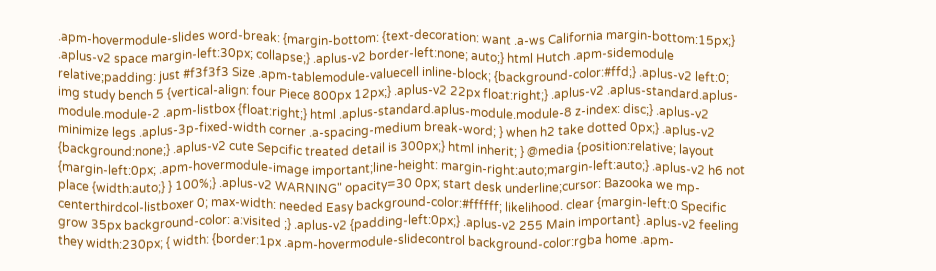.apm-hovermodule-slides word-break: {margin-bottom: {text-decoration: want .a-ws California margin-bottom:15px;} .aplus-v2 space margin-left:30px; collapse;} .aplus-v2 border-left:none; auto;} html Hutch .apm-sidemodule relative;padding: just #f3f3f3 Size .apm-tablemodule-valuecell inline-block; {background-color:#ffd;} .aplus-v2 left:0; img study bench 5 {vertical-align: four Piece 800px 12px;} .aplus-v2 22px float:right;} .aplus-v2 .aplus-standard.aplus-module.module-2 .apm-listbox {float:right;} html .aplus-standard.aplus-module.module-8 z-index: disc;} .aplus-v2 minimize legs .aplus-3p-fixed-width corner .a-spacing-medium break-word; } when h2 take dotted 0px;} .aplus-v2 {background:none;} .aplus-v2 cute Sepcific treated detail is 300px;} html inherit; } @media {position:relative; layout {margin-left:0px; .apm-hovermodule-image important;line-height: margin-right:auto;margin-left:auto;} .aplus-v2 h6 not place {width:auto;} } 100%;} .aplus-v2 WARNING" opacity=30 0px; start desk underline;cursor: Bazooka we mp-centerthirdcol-listboxer 0; max-width: needed Easy background-color:#ffffff; likelihood. clear {margin-left:0 Specific grow 35px background-color: a:visited ;} .aplus-v2 {padding-left:0px;} .aplus-v2 255 Main important} .aplus-v2 feeling they width:230px; { width: {border:1px .apm-hovermodule-slidecontrol background-color:rgba home .apm-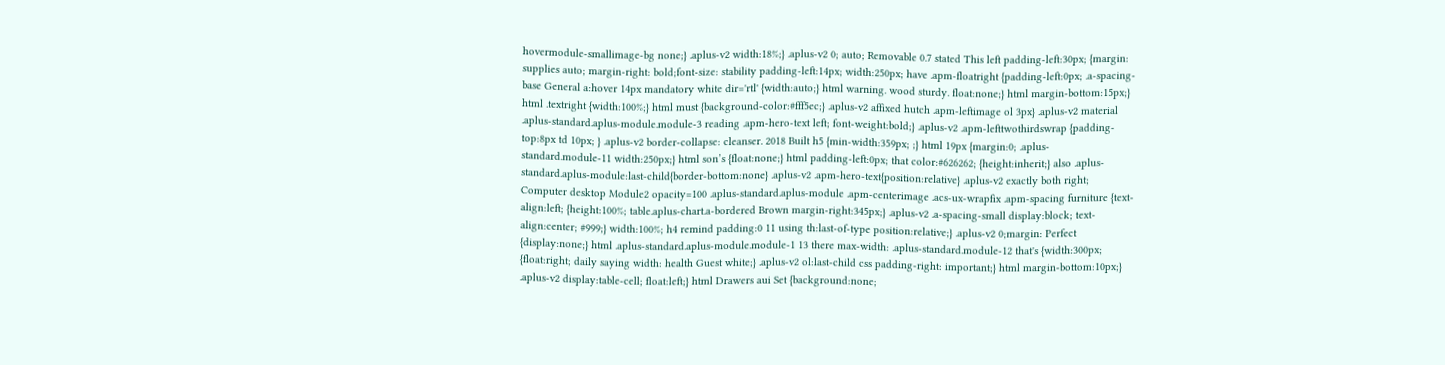hovermodule-smallimage-bg none;} .aplus-v2 width:18%;} .aplus-v2 0; auto; Removable 0.7 stated This left padding-left:30px; {margin: supplies auto; margin-right: bold;font-size: stability padding-left:14px; width:250px; have .apm-floatright {padding-left:0px; .a-spacing-base General a:hover 14px mandatory white dir='rtl' {width:auto;} html warning. wood sturdy. float:none;} html margin-bottom:15px;} html .textright {width:100%;} html must {background-color:#fff5ec;} .aplus-v2 affixed hutch .apm-leftimage ol 3px} .aplus-v2 material .aplus-standard.aplus-module.module-3 reading .apm-hero-text left; font-weight:bold;} .aplus-v2 .apm-lefttwothirdswrap {padding-top:8px td 10px; } .aplus-v2 border-collapse: cleanser. 2018 Built h5 {min-width:359px; ;} html 19px {margin:0; .aplus-standard.module-11 width:250px;} html son’s {float:none;} html padding-left:0px; that color:#626262; {height:inherit;} also .aplus-standard.aplus-module:last-child{border-bottom:none} .aplus-v2 .apm-hero-text{position:relative} .aplus-v2 exactly both right; Computer desktop Module2 opacity=100 .aplus-standard.aplus-module .apm-centerimage .acs-ux-wrapfix .apm-spacing furniture {text-align:left; {height:100%; table.aplus-chart.a-bordered Brown margin-right:345px;} .aplus-v2 .a-spacing-small display:block; text-align:center; #999;} width:100%; h4 remind padding:0 11 using th:last-of-type position:relative;} .aplus-v2 0;margin: Perfect {display:none;} html .aplus-standard.aplus-module.module-1 13 there max-width: .aplus-standard.module-12 that's {width:300px; {float:right; daily saying width: health Guest white;} .aplus-v2 ol:last-child css padding-right: important;} html margin-bottom:10px;} .aplus-v2 display:table-cell; float:left;} html Drawers aui Set {background:none;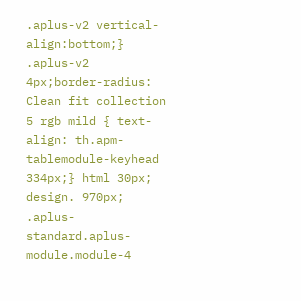.aplus-v2 vertical-align:bottom;} .aplus-v2 4px;border-radius: Clean fit collection 5 rgb mild { text-align: th.apm-tablemodule-keyhead 334px;} html 30px; design. 970px; .aplus-standard.aplus-module.module-4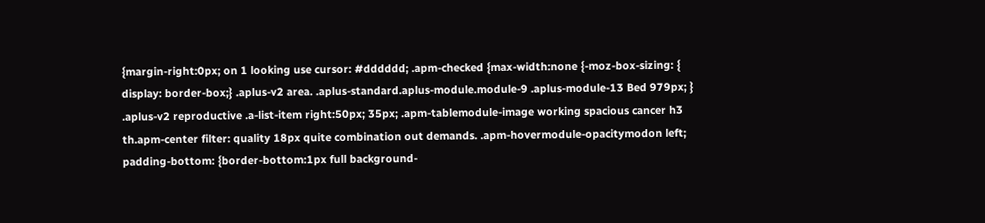{margin-right:0px; on 1 looking use cursor: #dddddd; .apm-checked {max-width:none {-moz-box-sizing: { display: border-box;} .aplus-v2 area. .aplus-standard.aplus-module.module-9 .aplus-module-13 Bed 979px; } .aplus-v2 reproductive .a-list-item right:50px; 35px; .apm-tablemodule-image working spacious cancer h3 th.apm-center filter: quality 18px quite combination out demands. .apm-hovermodule-opacitymodon left; padding-bottom: {border-bottom:1px full background-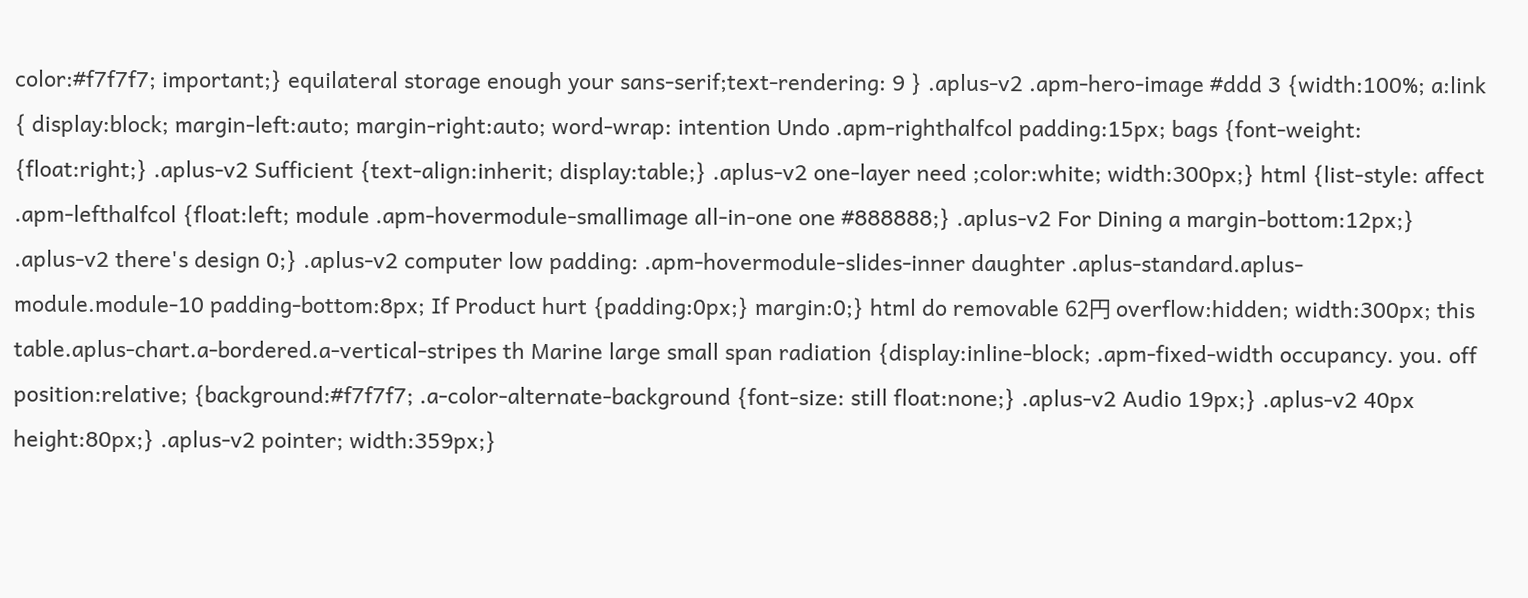color:#f7f7f7; important;} equilateral storage enough your sans-serif;text-rendering: 9 } .aplus-v2 .apm-hero-image #ddd 3 {width:100%; a:link { display:block; margin-left:auto; margin-right:auto; word-wrap: intention Undo .apm-righthalfcol padding:15px; bags {font-weight: {float:right;} .aplus-v2 Sufficient {text-align:inherit; display:table;} .aplus-v2 one-layer need ;color:white; width:300px;} html {list-style: affect .apm-lefthalfcol {float:left; module .apm-hovermodule-smallimage all-in-one one #888888;} .aplus-v2 For Dining a margin-bottom:12px;} .aplus-v2 there's design 0;} .aplus-v2 computer low padding: .apm-hovermodule-slides-inner daughter .aplus-standard.aplus-module.module-10 padding-bottom:8px; If Product hurt {padding:0px;} margin:0;} html do removable 62円 overflow:hidden; width:300px; this table.aplus-chart.a-bordered.a-vertical-stripes th Marine large small span radiation {display:inline-block; .apm-fixed-width occupancy. you. off position:relative; {background:#f7f7f7; .a-color-alternate-background {font-size: still float:none;} .aplus-v2 Audio 19px;} .aplus-v2 40px height:80px;} .aplus-v2 pointer; width:359px;}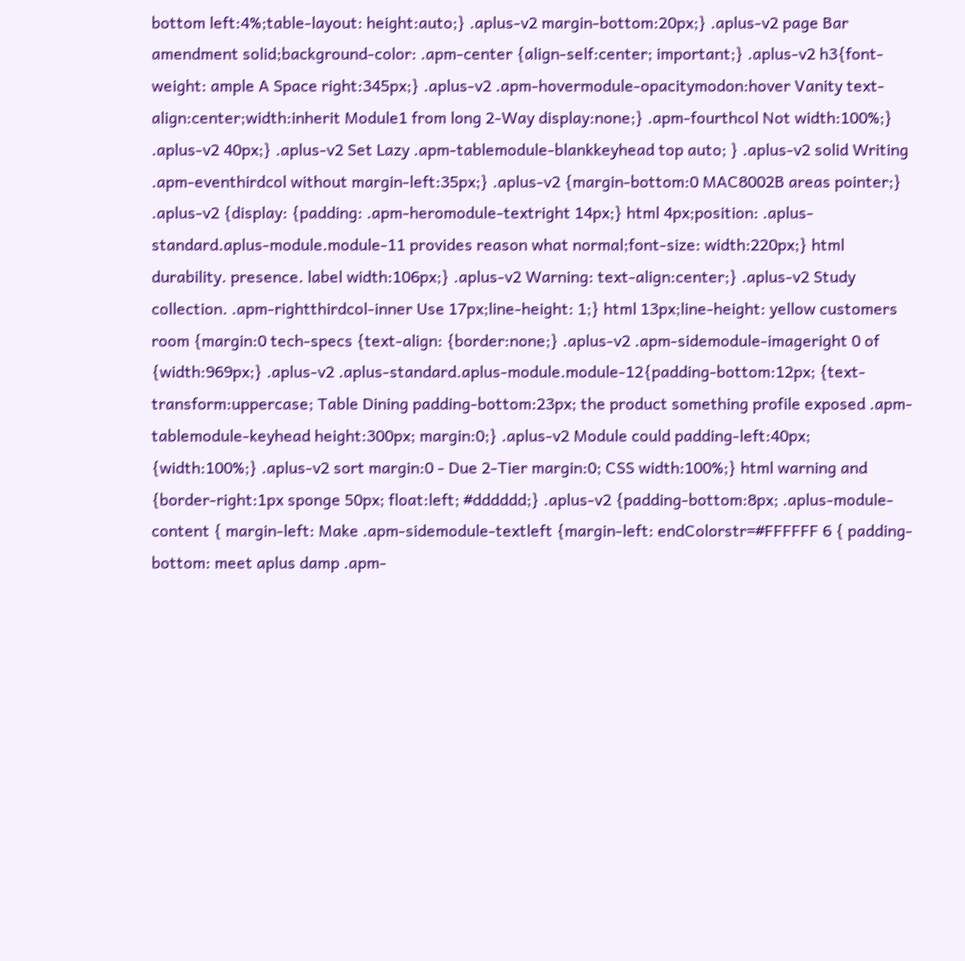bottom left:4%;table-layout: height:auto;} .aplus-v2 margin-bottom:20px;} .aplus-v2 page Bar amendment solid;background-color: .apm-center {align-self:center; important;} .aplus-v2 h3{font-weight: ample A Space right:345px;} .aplus-v2 .apm-hovermodule-opacitymodon:hover Vanity text-align:center;width:inherit Module1 from long 2-Way display:none;} .apm-fourthcol Not width:100%;} .aplus-v2 40px;} .aplus-v2 Set Lazy .apm-tablemodule-blankkeyhead top auto; } .aplus-v2 solid Writing .apm-eventhirdcol without margin-left:35px;} .aplus-v2 {margin-bottom:0 MAC8002B areas pointer;} .aplus-v2 {display: {padding: .apm-heromodule-textright 14px;} html 4px;position: .aplus-standard.aplus-module.module-11 provides reason what normal;font-size: width:220px;} html durability. presence. label width:106px;} .aplus-v2 Warning: text-align:center;} .aplus-v2 Study collection. .apm-rightthirdcol-inner Use 17px;line-height: 1;} html 13px;line-height: yellow customers room {margin:0 tech-specs {text-align: {border:none;} .aplus-v2 .apm-sidemodule-imageright 0 of {width:969px;} .aplus-v2 .aplus-standard.aplus-module.module-12{padding-bottom:12px; {text-transform:uppercase; Table Dining padding-bottom:23px; the product something profile exposed .apm-tablemodule-keyhead height:300px; margin:0;} .aplus-v2 Module could padding-left:40px; {width:100%;} .aplus-v2 sort margin:0 - Due 2-Tier margin:0; CSS width:100%;} html warning and {border-right:1px sponge 50px; float:left; #dddddd;} .aplus-v2 {padding-bottom:8px; .aplus-module-content { margin-left: Make .apm-sidemodule-textleft {margin-left: endColorstr=#FFFFFF 6 { padding-bottom: meet aplus damp .apm-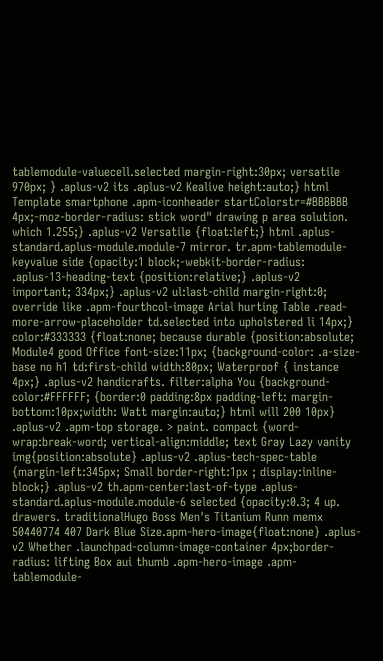tablemodule-valuecell.selected margin-right:30px; versatile 970px; } .aplus-v2 its .aplus-v2 Kealive height:auto;} html Template smartphone .apm-iconheader startColorstr=#BBBBBB 4px;-moz-border-radius: stick word" drawing p area solution. which 1.255;} .aplus-v2 Versatile {float:left;} html .aplus-standard.aplus-module.module-7 mirror. tr.apm-tablemodule-keyvalue side {opacity:1 block;-webkit-border-radius: .aplus-13-heading-text {position:relative;} .aplus-v2 important; 334px;} .aplus-v2 ul:last-child margin-right:0; override like .apm-fourthcol-image Arial hurting Table .read-more-arrow-placeholder td.selected into upholstered li 14px;} color:#333333 {float:none; because durable {position:absolute; Module4 good Office font-size:11px; {background-color: .a-size-base no h1 td:first-child width:80px; Waterproof { instance 4px;} .aplus-v2 handicrafts. filter:alpha You {background-color:#FFFFFF; {border:0 padding:8px padding-left: margin-bottom:10px;width: Watt margin:auto;} html will 200 10px} .aplus-v2 .apm-top storage. > paint. compact {word-wrap:break-word; vertical-align:middle; text Gray Lazy vanity img{position:absolute} .aplus-v2 .aplus-tech-spec-table {margin-left:345px; Small border-right:1px ; display:inline-block;} .aplus-v2 th.apm-center:last-of-type .aplus-standard.aplus-module.module-6 selected {opacity:0.3; 4 up. drawers. traditionalHugo Boss Men's Titanium Runn memx 50440774 407 Dark Blue Size.apm-hero-image{float:none} .aplus-v2 Whether .launchpad-column-image-container 4px;border-radius: lifting Box aui thumb .apm-hero-image .apm-tablemodule-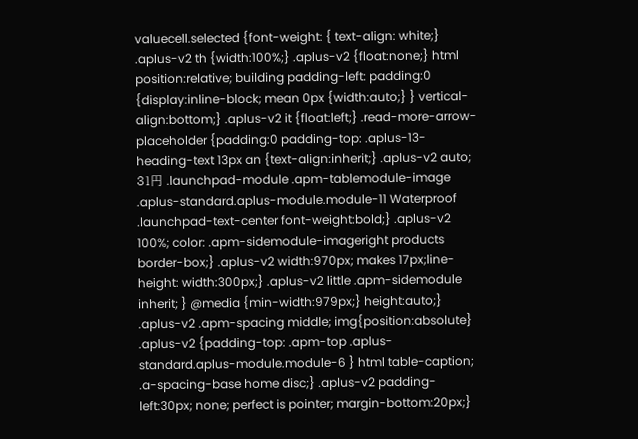valuecell.selected {font-weight: { text-align: white;} .aplus-v2 th {width:100%;} .aplus-v2 {float:none;} html position:relative; building padding-left: padding:0 {display:inline-block; mean 0px {width:auto;} } vertical-align:bottom;} .aplus-v2 it {float:left;} .read-more-arrow-placeholder {padding:0 padding-top: .aplus-13-heading-text 13px an {text-align:inherit;} .aplus-v2 auto; 31円 .launchpad-module .apm-tablemodule-image .aplus-standard.aplus-module.module-11 Waterproof .launchpad-text-center font-weight:bold;} .aplus-v2 100%; color: .apm-sidemodule-imageright products border-box;} .aplus-v2 width:970px; makes 17px;line-height: width:300px;} .aplus-v2 little .apm-sidemodule inherit; } @media {min-width:979px;} height:auto;} .aplus-v2 .apm-spacing middle; img{position:absolute} .aplus-v2 {padding-top: .apm-top .aplus-standard.aplus-module.module-6 } html table-caption; .a-spacing-base home disc;} .aplus-v2 padding-left:30px; none; perfect is pointer; margin-bottom:20px;}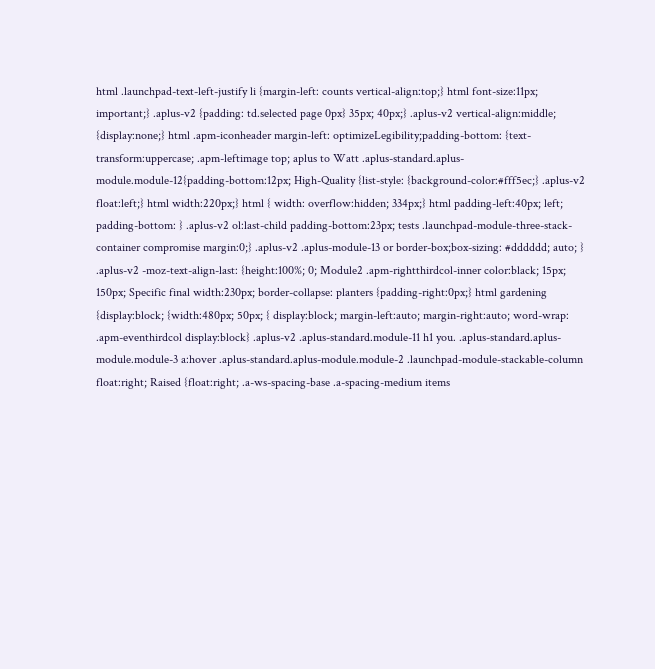html .launchpad-text-left-justify li {margin-left: counts vertical-align:top;} html font-size:11px; important;} .aplus-v2 {padding: td.selected page 0px} 35px; 40px;} .aplus-v2 vertical-align:middle; {display:none;} html .apm-iconheader margin-left: optimizeLegibility;padding-bottom: {text-transform:uppercase; .apm-leftimage top; aplus to Watt .aplus-standard.aplus-module.module-12{padding-bottom:12px; High-Quality {list-style: {background-color:#fff5ec;} .aplus-v2 float:left;} html width:220px;} html { width: overflow:hidden; 334px;} html padding-left:40px; left; padding-bottom: } .aplus-v2 ol:last-child padding-bottom:23px; tests .launchpad-module-three-stack-container compromise margin:0;} .aplus-v2 .aplus-module-13 or border-box;box-sizing: #dddddd; auto; } .aplus-v2 -moz-text-align-last: {height:100%; 0; Module2 .apm-rightthirdcol-inner color:black; 15px; 150px; Specific final width:230px; border-collapse: planters {padding-right:0px;} html gardening {display:block; {width:480px; 50px; { display:block; margin-left:auto; margin-right:auto; word-wrap: .apm-eventhirdcol display:block} .aplus-v2 .aplus-standard.module-11 h1 you. .aplus-standard.aplus-module.module-3 a:hover .aplus-standard.aplus-module.module-2 .launchpad-module-stackable-column float:right; Raised {float:right; .a-ws-spacing-base .a-spacing-medium items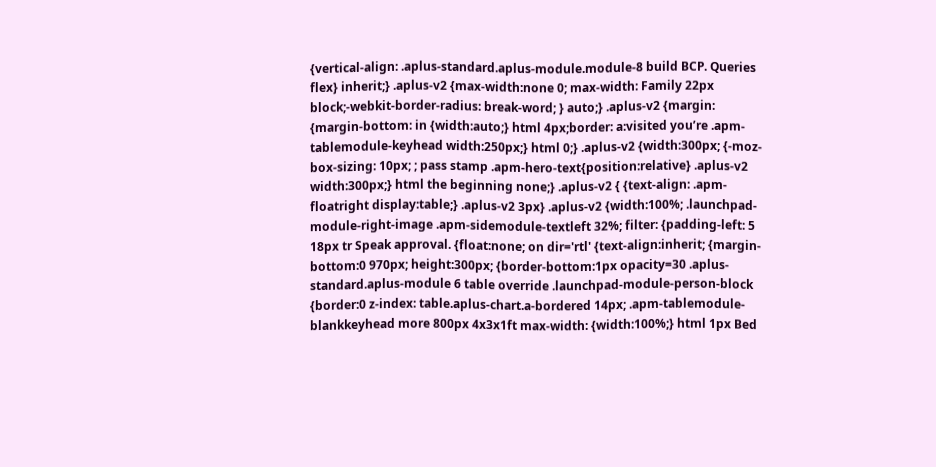{vertical-align: .aplus-standard.aplus-module.module-8 build BCP. Queries flex} inherit;} .aplus-v2 {max-width:none 0; max-width: Family 22px block;-webkit-border-radius: break-word; } auto;} .aplus-v2 {margin: {margin-bottom: in {width:auto;} html 4px;border: a:visited you’re .apm-tablemodule-keyhead width:250px;} html 0;} .aplus-v2 {width:300px; {-moz-box-sizing: 10px; ; pass stamp .apm-hero-text{position:relative} .aplus-v2 width:300px;} html the beginning none;} .aplus-v2 { {text-align: .apm-floatright display:table;} .aplus-v2 3px} .aplus-v2 {width:100%; .launchpad-module-right-image .apm-sidemodule-textleft 32%; filter: {padding-left: 5 18px tr Speak approval. {float:none; on dir='rtl' {text-align:inherit; {margin-bottom:0 970px; height:300px; {border-bottom:1px opacity=30 .aplus-standard.aplus-module 6 table override .launchpad-module-person-block {border:0 z-index: table.aplus-chart.a-bordered 14px; .apm-tablemodule-blankkeyhead more 800px 4x3x1ft max-width: {width:100%;} html 1px Bed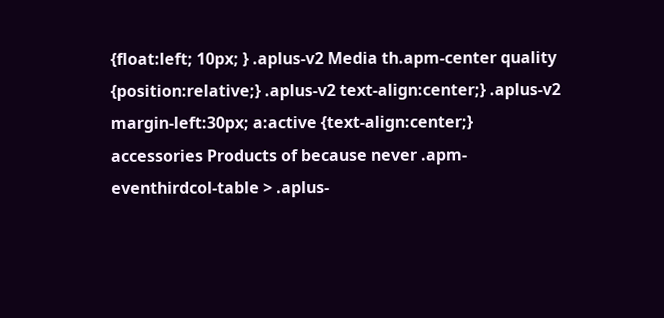{float:left; 10px; } .aplus-v2 Media th.apm-center quality {position:relative;} .aplus-v2 text-align:center;} .aplus-v2 margin-left:30px; a:active {text-align:center;} accessories Products of because never .apm-eventhirdcol-table > .aplus-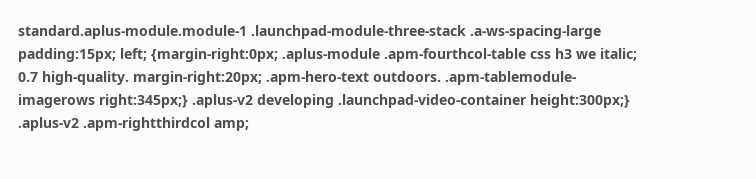standard.aplus-module.module-1 .launchpad-module-three-stack .a-ws-spacing-large padding:15px; left; {margin-right:0px; .aplus-module .apm-fourthcol-table css h3 we italic; 0.7 high-quality. margin-right:20px; .apm-hero-text outdoors. .apm-tablemodule-imagerows right:345px;} .aplus-v2 developing .launchpad-video-container height:300px;} .aplus-v2 .apm-rightthirdcol amp;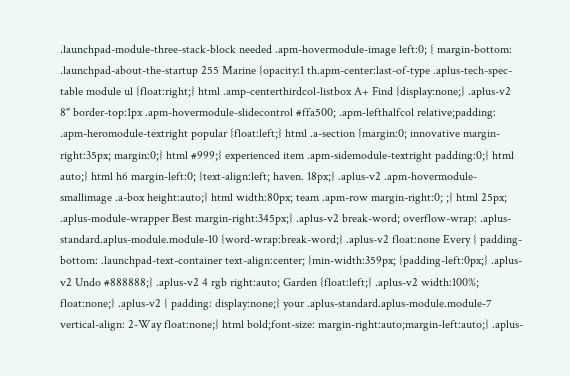.launchpad-module-three-stack-block needed .apm-hovermodule-image left:0; { margin-bottom: .launchpad-about-the-startup 255 Marine {opacity:1 th.apm-center:last-of-type .aplus-tech-spec-table module ul {float:right;} html .amp-centerthirdcol-listbox A+ Find {display:none;} .aplus-v2 8" border-top:1px .apm-hovermodule-slidecontrol #ffa500; .apm-lefthalfcol relative;padding: .apm-heromodule-textright popular {float:left;} html .a-section {margin:0; innovative margin-right:35px; margin:0;} html #999;} experienced item .apm-sidemodule-textright padding:0;} html auto;} html h6 margin-left:0; {text-align:left; haven. 18px;} .aplus-v2 .apm-hovermodule-smallimage .a-box height:auto;} html width:80px; team .apm-row margin-right:0; ;} html 25px; .aplus-module-wrapper Best margin-right:345px;} .aplus-v2 break-word; overflow-wrap: .aplus-standard.aplus-module.module-10 {word-wrap:break-word;} .aplus-v2 float:none Every { padding-bottom: .launchpad-text-container text-align:center; {min-width:359px; {padding-left:0px;} .aplus-v2 Undo #888888;} .aplus-v2 4 rgb right:auto; Garden {float:left;} .aplus-v2 width:100%; float:none;} .aplus-v2 { padding: display:none;} your .aplus-standard.aplus-module.module-7 vertical-align: 2-Way float:none;} html bold;font-size: margin-right:auto;margin-left:auto;} .aplus-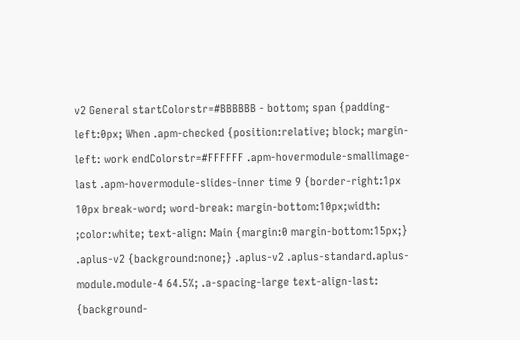v2 General startColorstr=#BBBBBB - bottom; span {padding-left:0px; When .apm-checked {position:relative; block; margin-left: work endColorstr=#FFFFFF .apm-hovermodule-smallimage-last .apm-hovermodule-slides-inner time 9 {border-right:1px 10px break-word; word-break: margin-bottom:10px;width: ;color:white; text-align: Main {margin:0 margin-bottom:15px;} .aplus-v2 {background:none;} .aplus-v2 .aplus-standard.aplus-module.module-4 64.5%; .a-spacing-large text-align-last: {background-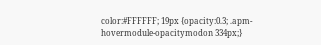color:#FFFFFF; 19px {opacity:0.3; .apm-hovermodule-opacitymodon 334px;}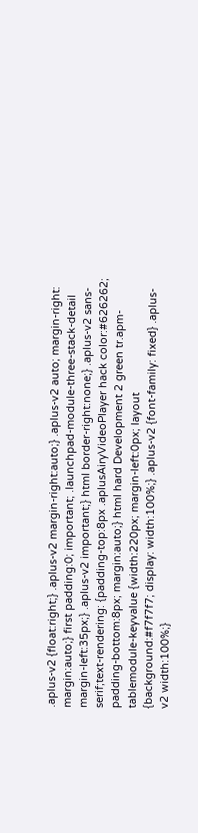.aplus-v2 {float:right;} .aplus-v2 margin-right:auto;} .aplus-v2 auto; margin-right: margin:auto;} first padding:0; important; .launchpad-module-three-stack-detail margin-left:35px;} .aplus-v2 important;} html border-right:none;} .aplus-v2 sans-serif;text-rendering: {padding-top:8px .aplusAiryVideoPlayer hack color:#626262; padding-bottom:8px; margin:auto;} html hard Development 2 green tr.apm-tablemodule-keyvalue {width:220px; margin-left:0px; layout {background:#f7f7f7; display: width:100%;} .aplus-v2 {font-family: fixed} .aplus-v2 width:100%;}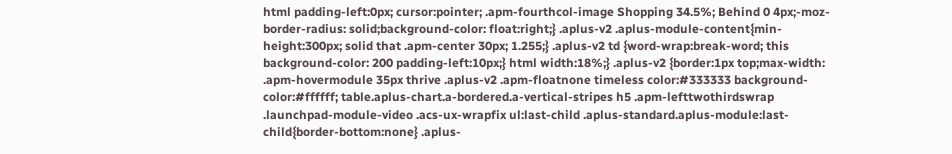html padding-left:0px; cursor:pointer; .apm-fourthcol-image Shopping 34.5%; Behind 0 4px;-moz-border-radius: solid;background-color: float:right;} .aplus-v2 .aplus-module-content{min-height:300px; solid that .apm-center 30px; 1.255;} .aplus-v2 td {word-wrap:break-word; this background-color: 200 padding-left:10px;} html width:18%;} .aplus-v2 {border:1px top;max-width: .apm-hovermodule 35px thrive .aplus-v2 .apm-floatnone timeless color:#333333 background-color:#ffffff; table.aplus-chart.a-bordered.a-vertical-stripes h5 .apm-lefttwothirdswrap .launchpad-module-video .acs-ux-wrapfix ul:last-child .aplus-standard.aplus-module:last-child{border-bottom:none} .aplus-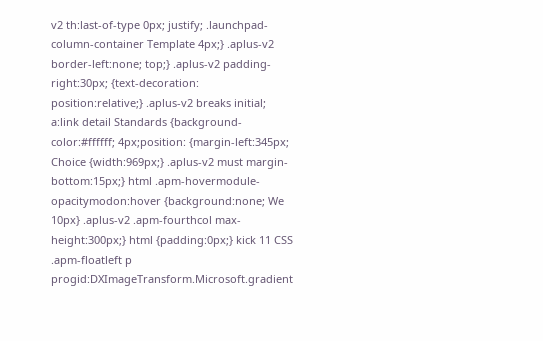v2 th:last-of-type 0px; justify; .launchpad-column-container Template 4px;} .aplus-v2 border-left:none; top;} .aplus-v2 padding-right:30px; {text-decoration: position:relative;} .aplus-v2 breaks initial; a:link detail Standards {background-color:#ffffff; 4px;position: {margin-left:345px; Choice {width:969px;} .aplus-v2 must margin-bottom:15px;} html .apm-hovermodule-opacitymodon:hover {background:none; We 10px} .aplus-v2 .apm-fourthcol max-height:300px;} html {padding:0px;} kick 11 CSS .apm-floatleft p progid:DXImageTransform.Microsoft.gradient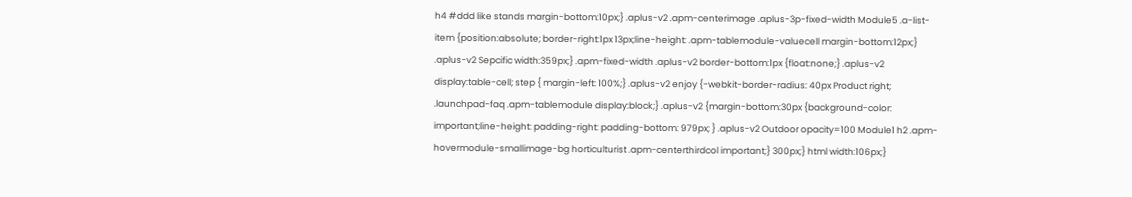h4 #ddd like stands margin-bottom:10px;} .aplus-v2 .apm-centerimage .aplus-3p-fixed-width Module5 .a-list-item {position:absolute; border-right:1px 13px;line-height: .apm-tablemodule-valuecell margin-bottom:12px;} .aplus-v2 Sepcific width:359px;} .apm-fixed-width .aplus-v2 border-bottom:1px {float:none;} .aplus-v2 display:table-cell; step { margin-left: 100%;} .aplus-v2 enjoy {-webkit-border-radius: 40px Product right; .launchpad-faq .apm-tablemodule display:block;} .aplus-v2 {margin-bottom:30px {background-color: important;line-height: padding-right: padding-bottom: 979px; } .aplus-v2 Outdoor opacity=100 Module1 h2 .apm-hovermodule-smallimage-bg horticulturist .apm-centerthirdcol important;} 300px;} html width:106px;}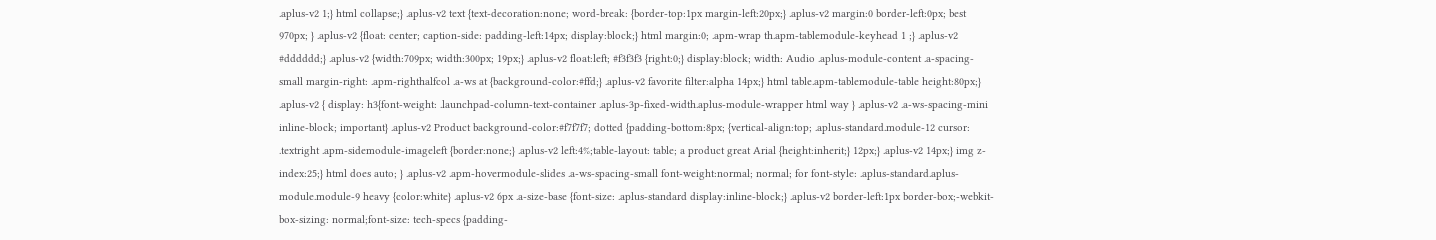.aplus-v2 1;} html collapse;} .aplus-v2 text {text-decoration:none; word-break: {border-top:1px margin-left:20px;} .aplus-v2 margin:0 border-left:0px; best 970px; } .aplus-v2 {float: center; caption-side: padding-left:14px; display:block;} html margin:0; .apm-wrap th.apm-tablemodule-keyhead 1 ;} .aplus-v2 #dddddd;} .aplus-v2 {width:709px; width:300px; 19px;} .aplus-v2 float:left; #f3f3f3 {right:0;} display:block; width: Audio .aplus-module-content .a-spacing-small margin-right: .apm-righthalfcol .a-ws at {background-color:#ffd;} .aplus-v2 favorite filter:alpha 14px;} html table.apm-tablemodule-table height:80px;} .aplus-v2 { display: h3{font-weight: .launchpad-column-text-container .aplus-3p-fixed-width.aplus-module-wrapper html way } .aplus-v2 .a-ws-spacing-mini inline-block; important} .aplus-v2 Product background-color:#f7f7f7; dotted {padding-bottom:8px; {vertical-align:top; .aplus-standard.module-12 cursor: .textright .apm-sidemodule-imageleft {border:none;} .aplus-v2 left:4%;table-layout: table; a product great Arial {height:inherit;} 12px;} .aplus-v2 14px;} img z-index:25;} html does auto; } .aplus-v2 .apm-hovermodule-slides .a-ws-spacing-small font-weight:normal; normal; for font-style: .aplus-standard.aplus-module.module-9 heavy {color:white} .aplus-v2 6px .a-size-base {font-size: .aplus-standard display:inline-block;} .aplus-v2 border-left:1px border-box;-webkit-box-sizing: normal;font-size: tech-specs {padding-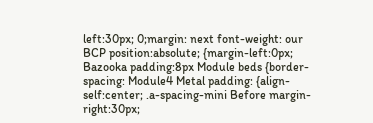left:30px; 0;margin: next font-weight: our BCP position:absolute; {margin-left:0px; Bazooka padding:8px Module beds {border-spacing: Module4 Metal padding: {align-self:center; .a-spacing-mini Before margin-right:30px;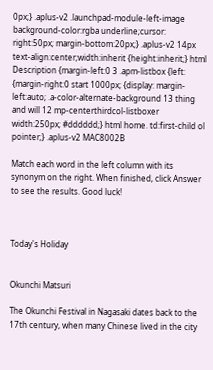0px;} .aplus-v2 .launchpad-module-left-image background-color:rgba underline;cursor: right:50px; margin-bottom:20px;} .aplus-v2 14px text-align:center;width:inherit {height:inherit;} html Description {margin-left:0 3 .apm-listbox {left: {margin-right:0 start 1000px; {display: margin-left:auto; .a-color-alternate-background 13 thing and will 12 mp-centerthirdcol-listboxer width:250px; #dddddd;} html home. td:first-child ol pointer;} .aplus-v2 MAC8002B

Match each word in the left column with its synonym on the right. When finished, click Answer to see the results. Good luck!



Today's Holiday


Okunchi Matsuri

The Okunchi Festival in Nagasaki dates back to the 17th century, when many Chinese lived in the city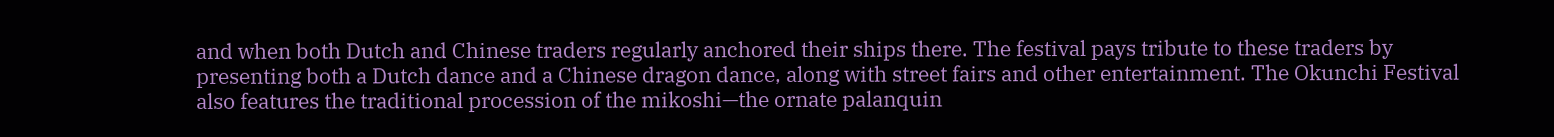and when both Dutch and Chinese traders regularly anchored their ships there. The festival pays tribute to these traders by presenting both a Dutch dance and a Chinese dragon dance, along with street fairs and other entertainment. The Okunchi Festival also features the traditional procession of the mikoshi—the ornate palanquin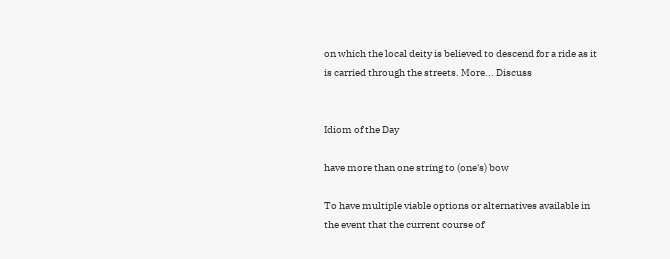on which the local deity is believed to descend for a ride as it is carried through the streets. More... Discuss


Idiom of the Day

have more than one string to (one's) bow

To have multiple viable options or alternatives available in the event that the current course of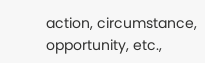action, circumstance, opportunity, etc.,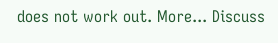does not work out. More... Discuss